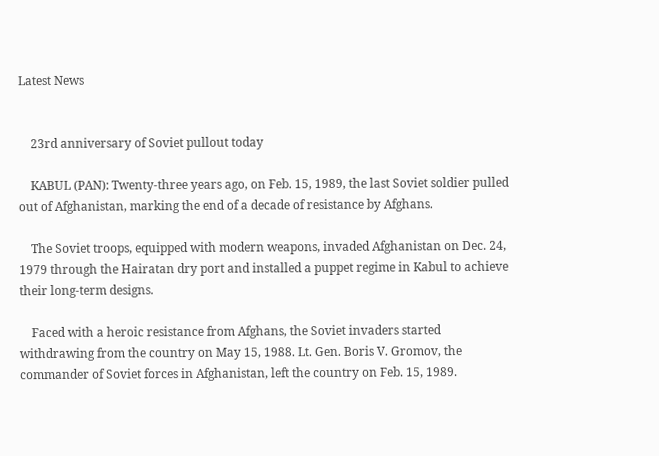Latest News


    23rd anniversary of Soviet pullout today

    KABUL (PAN): Twenty-three years ago, on Feb. 15, 1989, the last Soviet soldier pulled out of Afghanistan, marking the end of a decade of resistance by Afghans.

    The Soviet troops, equipped with modern weapons, invaded Afghanistan on Dec. 24, 1979 through the Hairatan dry port and installed a puppet regime in Kabul to achieve their long-term designs.

    Faced with a heroic resistance from Afghans, the Soviet invaders started withdrawing from the country on May 15, 1988. Lt. Gen. Boris V. Gromov, the commander of Soviet forces in Afghanistan, left the country on Feb. 15, 1989.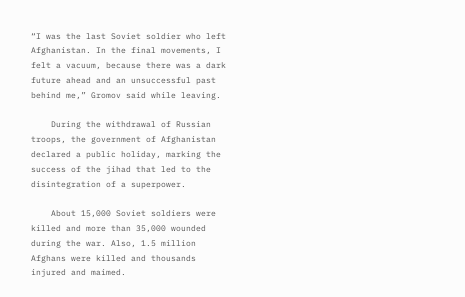“I was the last Soviet soldier who left Afghanistan. In the final movements, I felt a vacuum, because there was a dark future ahead and an unsuccessful past behind me,” Gromov said while leaving.

    During the withdrawal of Russian troops, the government of Afghanistan declared a public holiday, marking the success of the jihad that led to the disintegration of a superpower.

    About 15,000 Soviet soldiers were killed and more than 35,000 wounded during the war. Also, 1.5 million Afghans were killed and thousands injured and maimed.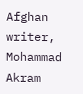Afghan writer, Mohammad Akram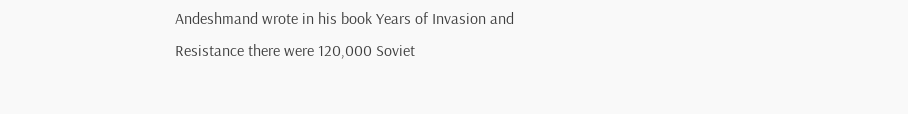Andeshmand wrote in his book Years of Invasion and Resistance there were 120,000 Soviet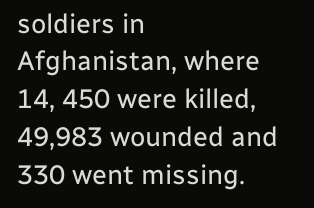soldiers in Afghanistan, where 14, 450 were killed, 49,983 wounded and 330 went missing.